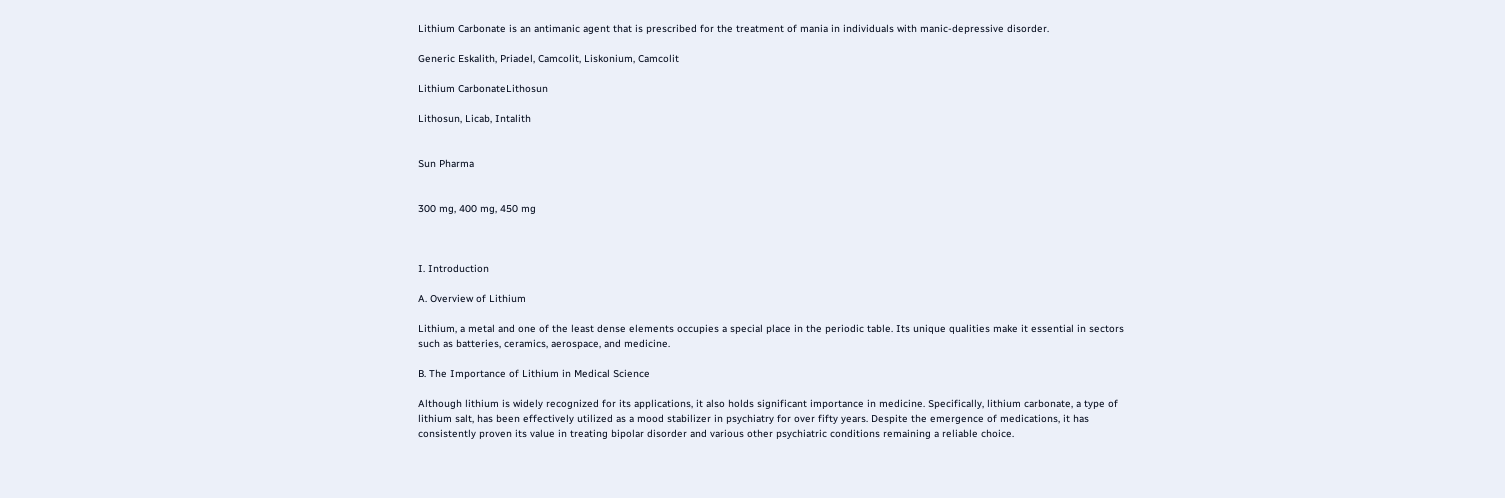Lithium Carbonate is an antimanic agent that is prescribed for the treatment of mania in individuals with manic-depressive disorder.

Generic Eskalith, Priadel, Camcolit, Liskonium, Camcolit

Lithium CarbonateLithosun

Lithosun, Licab, Intalith


Sun Pharma


300 mg, 400 mg, 450 mg



I. Introduction

A. Overview of Lithium

Lithium, a metal and one of the least dense elements occupies a special place in the periodic table. Its unique qualities make it essential in sectors such as batteries, ceramics, aerospace, and medicine.

B. The Importance of Lithium in Medical Science

Although lithium is widely recognized for its applications, it also holds significant importance in medicine. Specifically, lithium carbonate, a type of lithium salt, has been effectively utilized as a mood stabilizer in psychiatry for over fifty years. Despite the emergence of medications, it has consistently proven its value in treating bipolar disorder and various other psychiatric conditions remaining a reliable choice.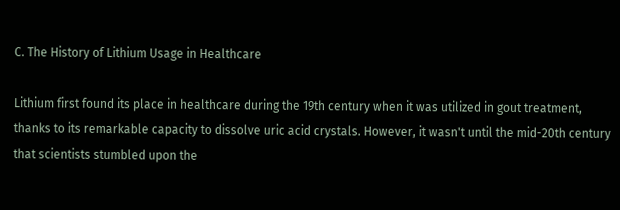C. The History of Lithium Usage in Healthcare

Lithium first found its place in healthcare during the 19th century when it was utilized in gout treatment, thanks to its remarkable capacity to dissolve uric acid crystals. However, it wasn't until the mid-20th century that scientists stumbled upon the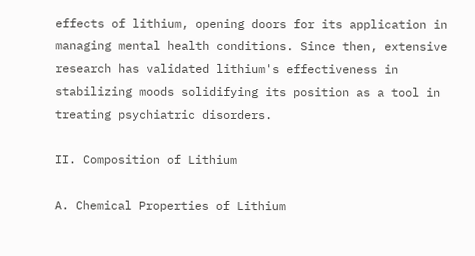effects of lithium, opening doors for its application in managing mental health conditions. Since then, extensive research has validated lithium's effectiveness in stabilizing moods solidifying its position as a tool in treating psychiatric disorders.

II. Composition of Lithium

A. Chemical Properties of Lithium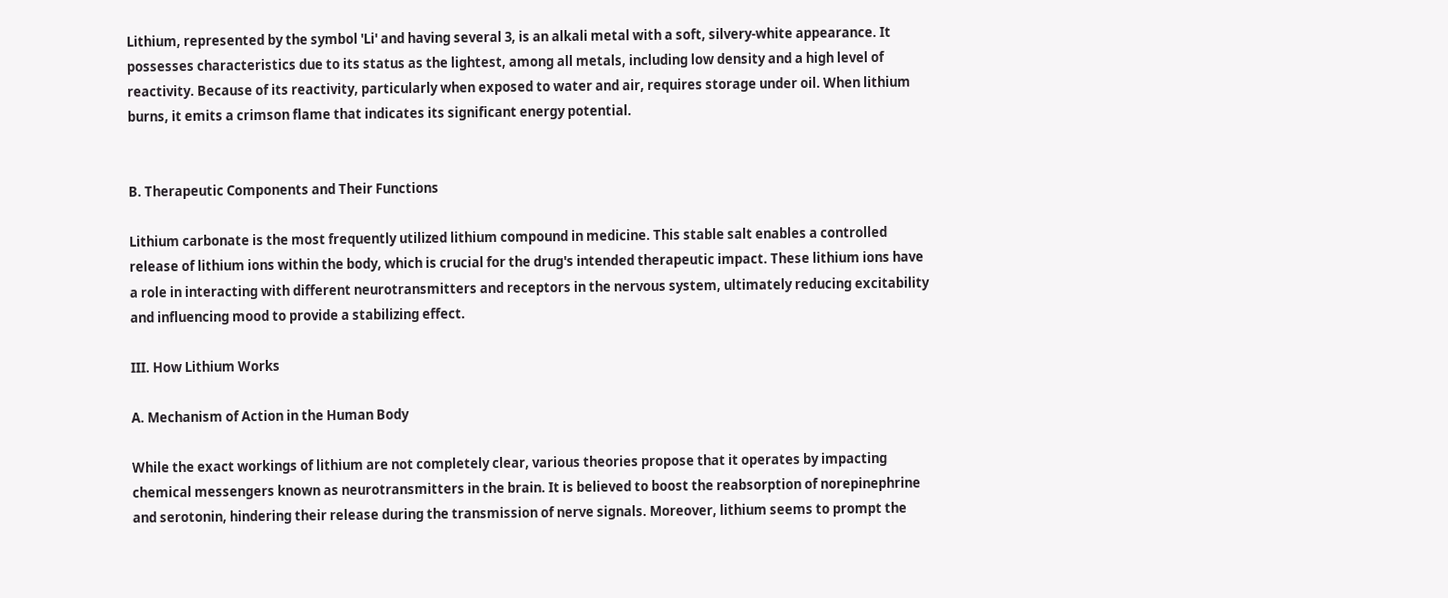Lithium, represented by the symbol 'Li' and having several 3, is an alkali metal with a soft, silvery-white appearance. It possesses characteristics due to its status as the lightest, among all metals, including low density and a high level of reactivity. Because of its reactivity, particularly when exposed to water and air, requires storage under oil. When lithium burns, it emits a crimson flame that indicates its significant energy potential.


B. Therapeutic Components and Their Functions

Lithium carbonate is the most frequently utilized lithium compound in medicine. This stable salt enables a controlled release of lithium ions within the body, which is crucial for the drug's intended therapeutic impact. These lithium ions have a role in interacting with different neurotransmitters and receptors in the nervous system, ultimately reducing excitability and influencing mood to provide a stabilizing effect.

III. How Lithium Works

A. Mechanism of Action in the Human Body

While the exact workings of lithium are not completely clear, various theories propose that it operates by impacting chemical messengers known as neurotransmitters in the brain. It is believed to boost the reabsorption of norepinephrine and serotonin, hindering their release during the transmission of nerve signals. Moreover, lithium seems to prompt the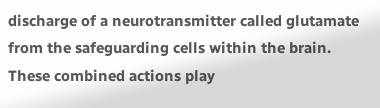discharge of a neurotransmitter called glutamate from the safeguarding cells within the brain. These combined actions play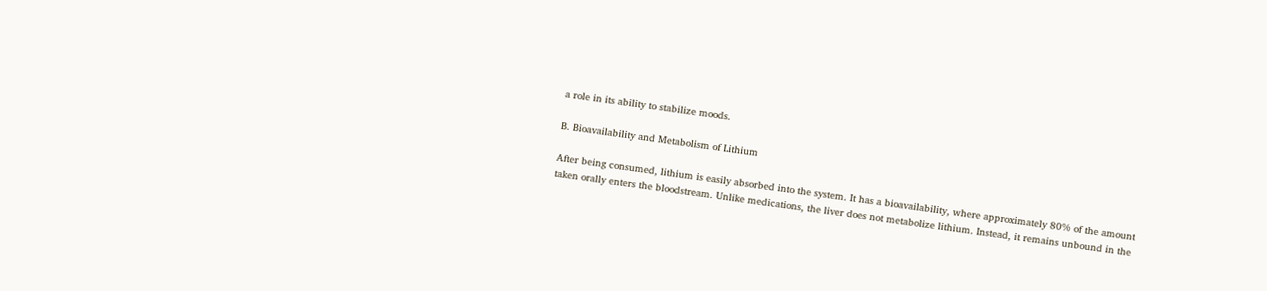a role in its ability to stabilize moods.

B. Bioavailability and Metabolism of Lithium

After being consumed, lithium is easily absorbed into the system. It has a bioavailability, where approximately 80% of the amount taken orally enters the bloodstream. Unlike medications, the liver does not metabolize lithium. Instead, it remains unbound in the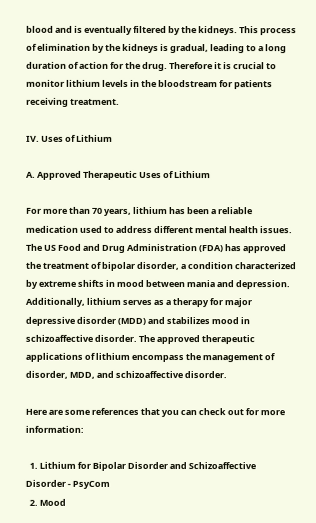blood and is eventually filtered by the kidneys. This process of elimination by the kidneys is gradual, leading to a long duration of action for the drug. Therefore it is crucial to monitor lithium levels in the bloodstream for patients receiving treatment.

IV. Uses of Lithium

A. Approved Therapeutic Uses of Lithium

For more than 70 years, lithium has been a reliable medication used to address different mental health issues. The US Food and Drug Administration (FDA) has approved the treatment of bipolar disorder, a condition characterized by extreme shifts in mood between mania and depression. Additionally, lithium serves as a therapy for major depressive disorder (MDD) and stabilizes mood in schizoaffective disorder. The approved therapeutic applications of lithium encompass the management of disorder, MDD, and schizoaffective disorder.

Here are some references that you can check out for more information:

  1. Lithium for Bipolar Disorder and Schizoaffective Disorder - PsyCom
  2. Mood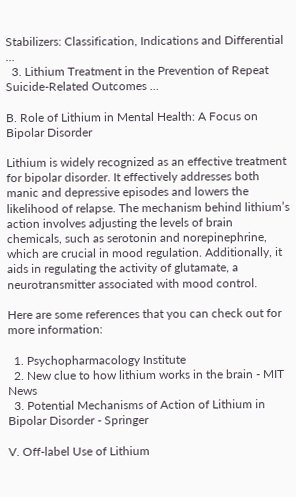Stabilizers: Classification, Indications and Differential …
  3. Lithium Treatment in the Prevention of Repeat Suicide-Related Outcomes …

B. Role of Lithium in Mental Health: A Focus on Bipolar Disorder

Lithium is widely recognized as an effective treatment for bipolar disorder. It effectively addresses both manic and depressive episodes and lowers the likelihood of relapse. The mechanism behind lithium’s action involves adjusting the levels of brain chemicals, such as serotonin and norepinephrine, which are crucial in mood regulation. Additionally, it aids in regulating the activity of glutamate, a neurotransmitter associated with mood control.

Here are some references that you can check out for more information:

  1. Psychopharmacology Institute
  2. New clue to how lithium works in the brain - MIT News
  3. Potential Mechanisms of Action of Lithium in Bipolar Disorder - Springer

V. Off-label Use of Lithium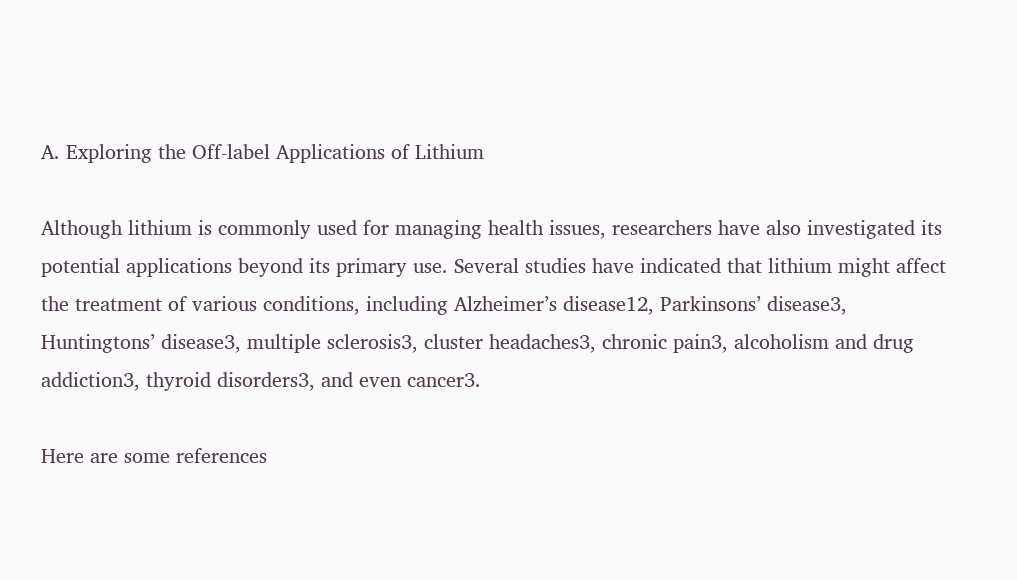A. Exploring the Off-label Applications of Lithium

Although lithium is commonly used for managing health issues, researchers have also investigated its potential applications beyond its primary use. Several studies have indicated that lithium might affect the treatment of various conditions, including Alzheimer’s disease12, Parkinsons’ disease3, Huntingtons’ disease3, multiple sclerosis3, cluster headaches3, chronic pain3, alcoholism and drug addiction3, thyroid disorders3, and even cancer3.

Here are some references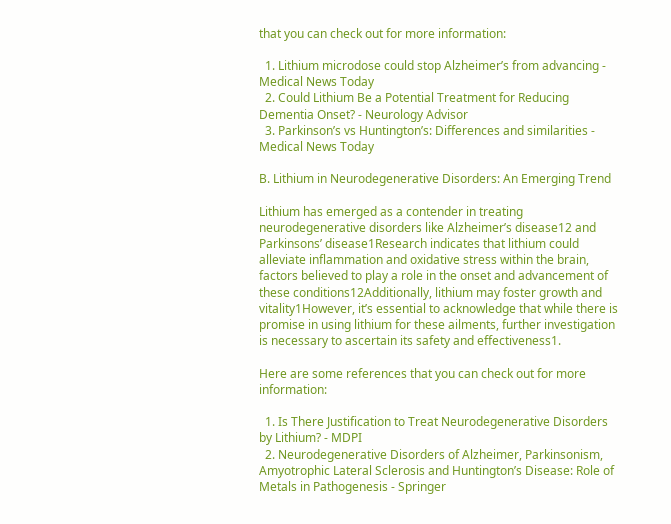that you can check out for more information:

  1. Lithium microdose could stop Alzheimer’s from advancing - Medical News Today
  2. Could Lithium Be a Potential Treatment for Reducing Dementia Onset? - Neurology Advisor
  3. Parkinson’s vs Huntington’s: Differences and similarities - Medical News Today

B. Lithium in Neurodegenerative Disorders: An Emerging Trend

Lithium has emerged as a contender in treating neurodegenerative disorders like Alzheimer’s disease12 and Parkinsons’ disease1Research indicates that lithium could alleviate inflammation and oxidative stress within the brain, factors believed to play a role in the onset and advancement of these conditions12Additionally, lithium may foster growth and vitality1However, it’s essential to acknowledge that while there is promise in using lithium for these ailments, further investigation is necessary to ascertain its safety and effectiveness1.

Here are some references that you can check out for more information:

  1. Is There Justification to Treat Neurodegenerative Disorders by Lithium? - MDPI
  2. Neurodegenerative Disorders of Alzheimer, Parkinsonism, Amyotrophic Lateral Sclerosis and Huntington’s Disease: Role of Metals in Pathogenesis - Springer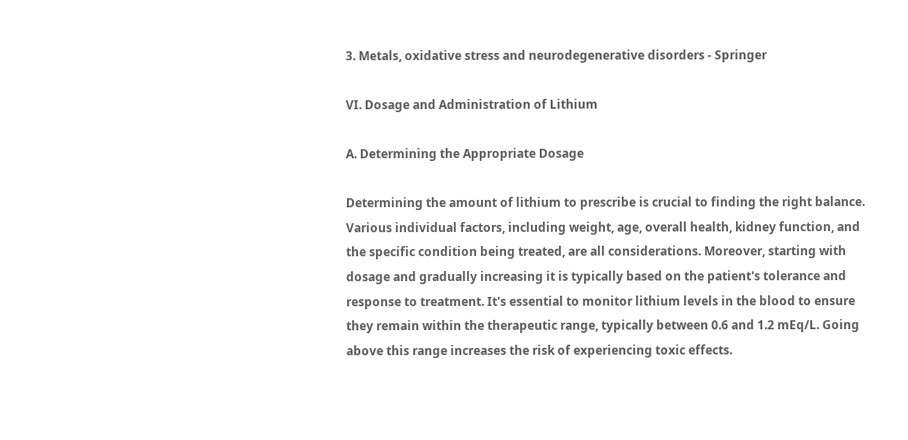3. Metals, oxidative stress and neurodegenerative disorders - Springer

VI. Dosage and Administration of Lithium

A. Determining the Appropriate Dosage

Determining the amount of lithium to prescribe is crucial to finding the right balance. Various individual factors, including weight, age, overall health, kidney function, and the specific condition being treated, are all considerations. Moreover, starting with dosage and gradually increasing it is typically based on the patient's tolerance and response to treatment. It's essential to monitor lithium levels in the blood to ensure they remain within the therapeutic range, typically between 0.6 and 1.2 mEq/L. Going above this range increases the risk of experiencing toxic effects.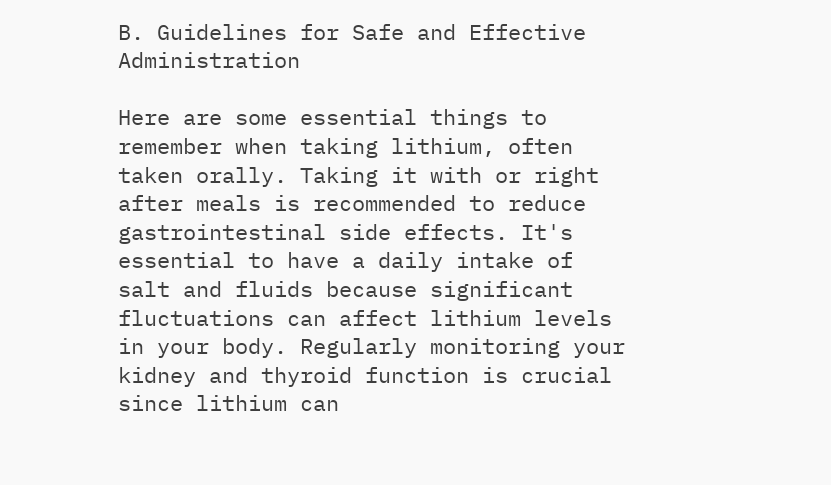B. Guidelines for Safe and Effective Administration

Here are some essential things to remember when taking lithium, often taken orally. Taking it with or right after meals is recommended to reduce gastrointestinal side effects. It's essential to have a daily intake of salt and fluids because significant fluctuations can affect lithium levels in your body. Regularly monitoring your kidney and thyroid function is crucial since lithium can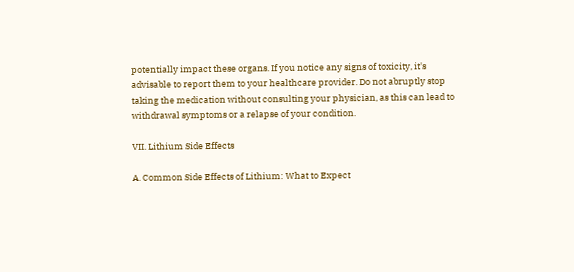potentially impact these organs. If you notice any signs of toxicity, it's advisable to report them to your healthcare provider. Do not abruptly stop taking the medication without consulting your physician, as this can lead to withdrawal symptoms or a relapse of your condition.

VII. Lithium Side Effects

A. Common Side Effects of Lithium: What to Expect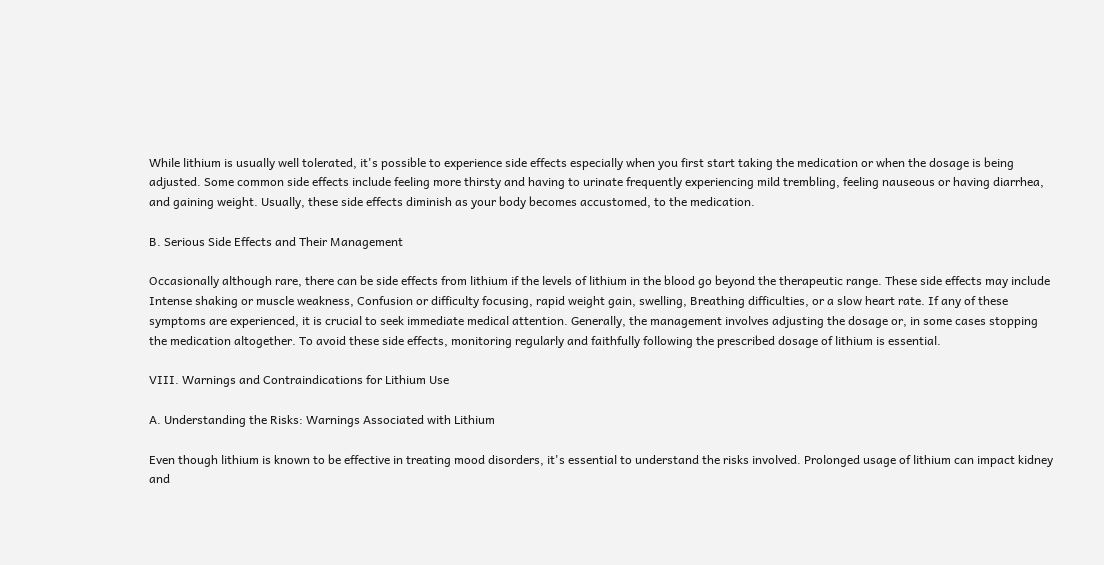While lithium is usually well tolerated, it's possible to experience side effects especially when you first start taking the medication or when the dosage is being adjusted. Some common side effects include feeling more thirsty and having to urinate frequently experiencing mild trembling, feeling nauseous or having diarrhea, and gaining weight. Usually, these side effects diminish as your body becomes accustomed, to the medication.

B. Serious Side Effects and Their Management

Occasionally although rare, there can be side effects from lithium if the levels of lithium in the blood go beyond the therapeutic range. These side effects may include Intense shaking or muscle weakness, Confusion or difficulty focusing, rapid weight gain, swelling, Breathing difficulties, or a slow heart rate. If any of these symptoms are experienced, it is crucial to seek immediate medical attention. Generally, the management involves adjusting the dosage or, in some cases stopping the medication altogether. To avoid these side effects, monitoring regularly and faithfully following the prescribed dosage of lithium is essential.

VIII. Warnings and Contraindications for Lithium Use

A. Understanding the Risks: Warnings Associated with Lithium

Even though lithium is known to be effective in treating mood disorders, it's essential to understand the risks involved. Prolonged usage of lithium can impact kidney and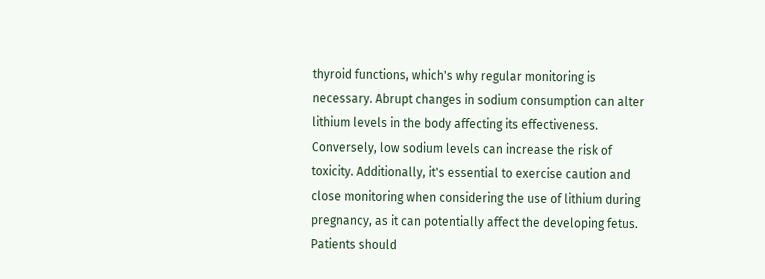thyroid functions, which's why regular monitoring is necessary. Abrupt changes in sodium consumption can alter lithium levels in the body affecting its effectiveness. Conversely, low sodium levels can increase the risk of toxicity. Additionally, it's essential to exercise caution and close monitoring when considering the use of lithium during pregnancy, as it can potentially affect the developing fetus. Patients should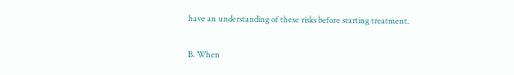have an understanding of these risks before starting treatment.

B. When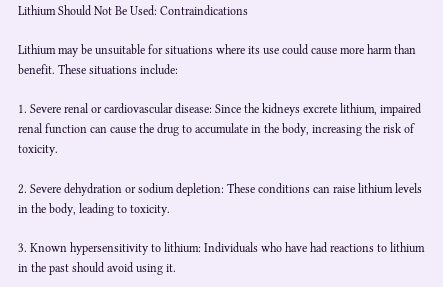Lithium Should Not Be Used: Contraindications

Lithium may be unsuitable for situations where its use could cause more harm than benefit. These situations include:

1. Severe renal or cardiovascular disease: Since the kidneys excrete lithium, impaired renal function can cause the drug to accumulate in the body, increasing the risk of toxicity.

2. Severe dehydration or sodium depletion: These conditions can raise lithium levels in the body, leading to toxicity.

3. Known hypersensitivity to lithium: Individuals who have had reactions to lithium in the past should avoid using it.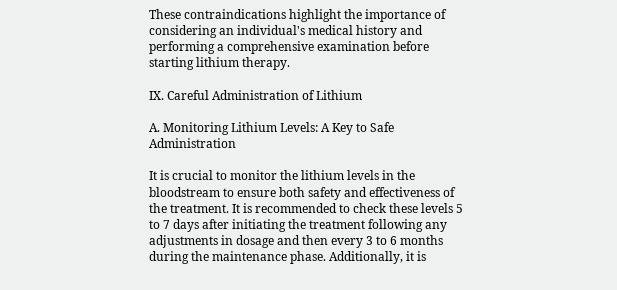These contraindications highlight the importance of considering an individual's medical history and performing a comprehensive examination before starting lithium therapy.

IX. Careful Administration of Lithium

A. Monitoring Lithium Levels: A Key to Safe Administration

It is crucial to monitor the lithium levels in the bloodstream to ensure both safety and effectiveness of the treatment. It is recommended to check these levels 5 to 7 days after initiating the treatment following any adjustments in dosage and then every 3 to 6 months during the maintenance phase. Additionally, it is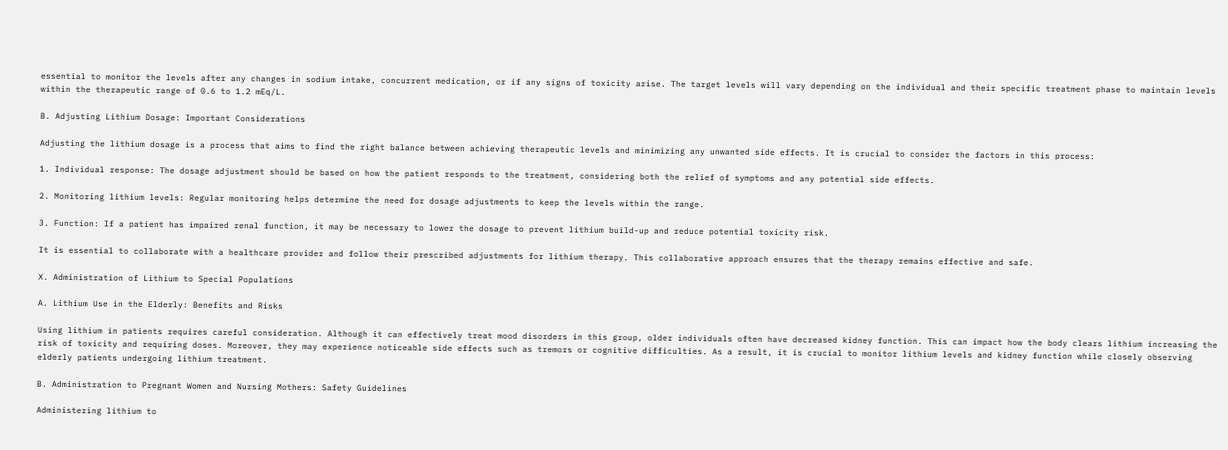essential to monitor the levels after any changes in sodium intake, concurrent medication, or if any signs of toxicity arise. The target levels will vary depending on the individual and their specific treatment phase to maintain levels within the therapeutic range of 0.6 to 1.2 mEq/L.

B. Adjusting Lithium Dosage: Important Considerations

Adjusting the lithium dosage is a process that aims to find the right balance between achieving therapeutic levels and minimizing any unwanted side effects. It is crucial to consider the factors in this process:

1. Individual response: The dosage adjustment should be based on how the patient responds to the treatment, considering both the relief of symptoms and any potential side effects.

2. Monitoring lithium levels: Regular monitoring helps determine the need for dosage adjustments to keep the levels within the range.

3. Function: If a patient has impaired renal function, it may be necessary to lower the dosage to prevent lithium build-up and reduce potential toxicity risk.

It is essential to collaborate with a healthcare provider and follow their prescribed adjustments for lithium therapy. This collaborative approach ensures that the therapy remains effective and safe.

X. Administration of Lithium to Special Populations

A. Lithium Use in the Elderly: Benefits and Risks

Using lithium in patients requires careful consideration. Although it can effectively treat mood disorders in this group, older individuals often have decreased kidney function. This can impact how the body clears lithium increasing the risk of toxicity and requiring doses. Moreover, they may experience noticeable side effects such as tremors or cognitive difficulties. As a result, it is crucial to monitor lithium levels and kidney function while closely observing elderly patients undergoing lithium treatment.

B. Administration to Pregnant Women and Nursing Mothers: Safety Guidelines

Administering lithium to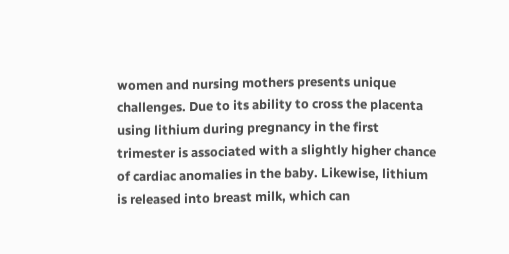women and nursing mothers presents unique challenges. Due to its ability to cross the placenta using lithium during pregnancy in the first trimester is associated with a slightly higher chance of cardiac anomalies in the baby. Likewise, lithium is released into breast milk, which can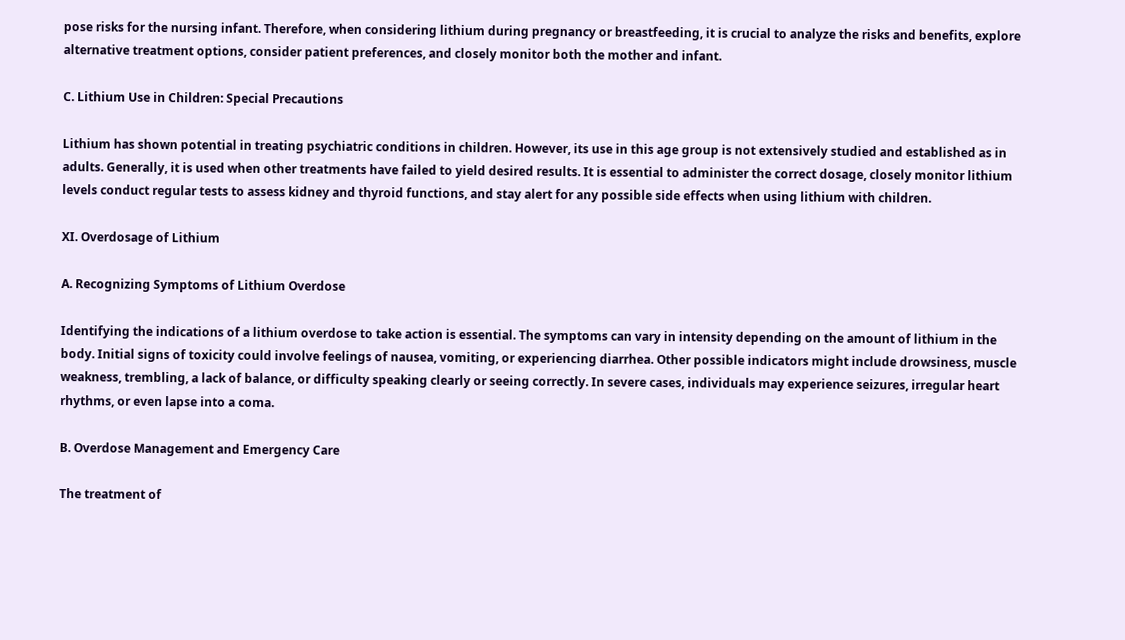pose risks for the nursing infant. Therefore, when considering lithium during pregnancy or breastfeeding, it is crucial to analyze the risks and benefits, explore alternative treatment options, consider patient preferences, and closely monitor both the mother and infant.

C. Lithium Use in Children: Special Precautions

Lithium has shown potential in treating psychiatric conditions in children. However, its use in this age group is not extensively studied and established as in adults. Generally, it is used when other treatments have failed to yield desired results. It is essential to administer the correct dosage, closely monitor lithium levels conduct regular tests to assess kidney and thyroid functions, and stay alert for any possible side effects when using lithium with children.

XI. Overdosage of Lithium

A. Recognizing Symptoms of Lithium Overdose

Identifying the indications of a lithium overdose to take action is essential. The symptoms can vary in intensity depending on the amount of lithium in the body. Initial signs of toxicity could involve feelings of nausea, vomiting, or experiencing diarrhea. Other possible indicators might include drowsiness, muscle weakness, trembling, a lack of balance, or difficulty speaking clearly or seeing correctly. In severe cases, individuals may experience seizures, irregular heart rhythms, or even lapse into a coma.

B. Overdose Management and Emergency Care

The treatment of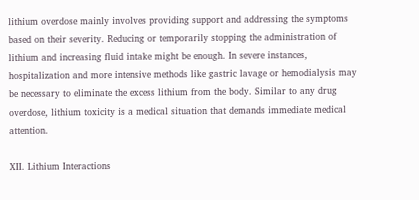lithium overdose mainly involves providing support and addressing the symptoms based on their severity. Reducing or temporarily stopping the administration of lithium and increasing fluid intake might be enough. In severe instances, hospitalization and more intensive methods like gastric lavage or hemodialysis may be necessary to eliminate the excess lithium from the body. Similar to any drug overdose, lithium toxicity is a medical situation that demands immediate medical attention.

XII. Lithium Interactions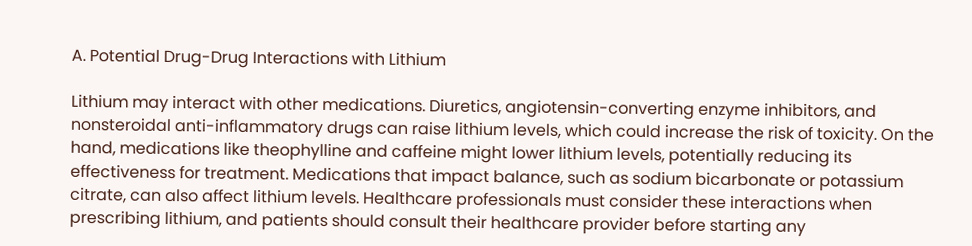A. Potential Drug-Drug Interactions with Lithium

Lithium may interact with other medications. Diuretics, angiotensin-converting enzyme inhibitors, and nonsteroidal anti-inflammatory drugs can raise lithium levels, which could increase the risk of toxicity. On the hand, medications like theophylline and caffeine might lower lithium levels, potentially reducing its effectiveness for treatment. Medications that impact balance, such as sodium bicarbonate or potassium citrate, can also affect lithium levels. Healthcare professionals must consider these interactions when prescribing lithium, and patients should consult their healthcare provider before starting any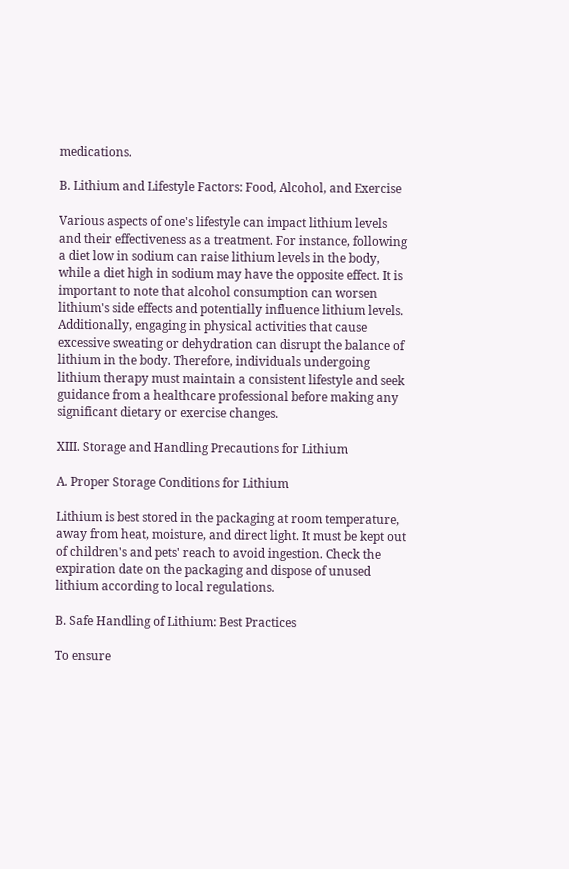medications.

B. Lithium and Lifestyle Factors: Food, Alcohol, and Exercise

Various aspects of one's lifestyle can impact lithium levels and their effectiveness as a treatment. For instance, following a diet low in sodium can raise lithium levels in the body, while a diet high in sodium may have the opposite effect. It is important to note that alcohol consumption can worsen lithium's side effects and potentially influence lithium levels. Additionally, engaging in physical activities that cause excessive sweating or dehydration can disrupt the balance of lithium in the body. Therefore, individuals undergoing lithium therapy must maintain a consistent lifestyle and seek guidance from a healthcare professional before making any significant dietary or exercise changes.

XIII. Storage and Handling Precautions for Lithium

A. Proper Storage Conditions for Lithium

Lithium is best stored in the packaging at room temperature, away from heat, moisture, and direct light. It must be kept out of children's and pets' reach to avoid ingestion. Check the expiration date on the packaging and dispose of unused lithium according to local regulations.

B. Safe Handling of Lithium: Best Practices

To ensure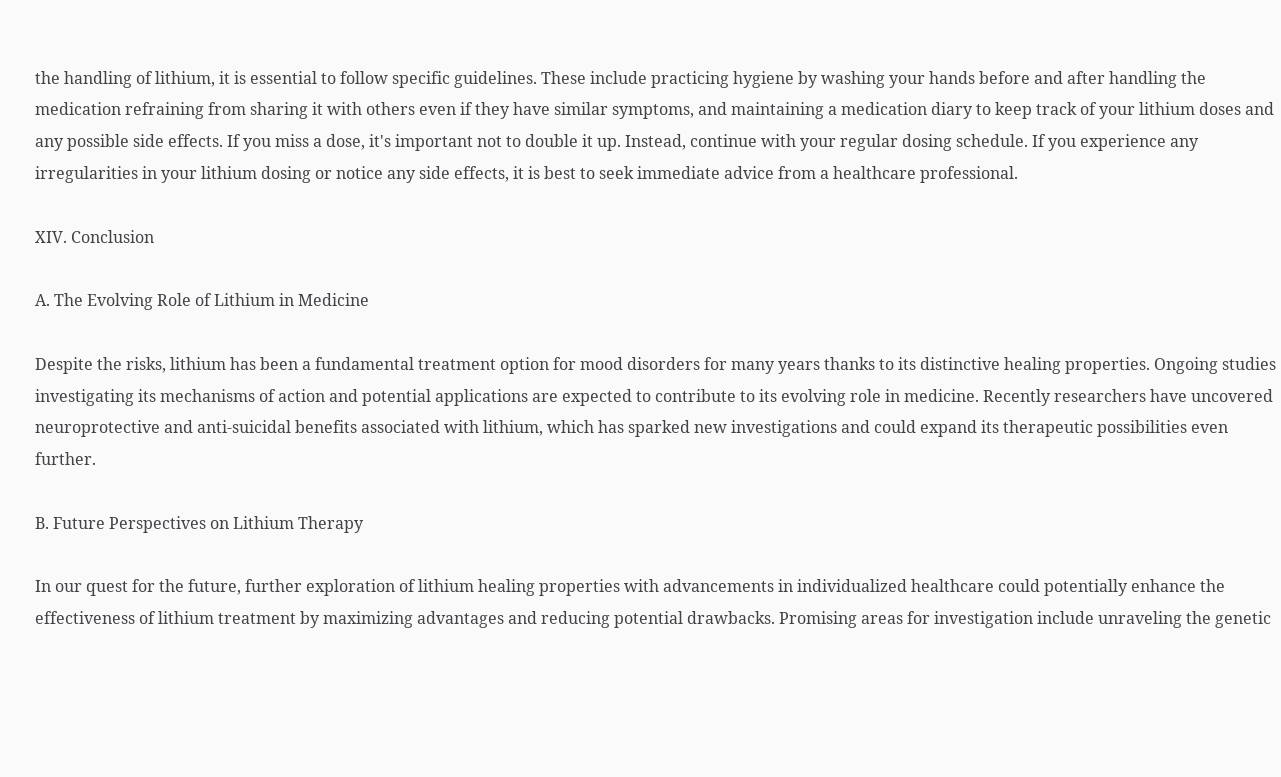the handling of lithium, it is essential to follow specific guidelines. These include practicing hygiene by washing your hands before and after handling the medication refraining from sharing it with others even if they have similar symptoms, and maintaining a medication diary to keep track of your lithium doses and any possible side effects. If you miss a dose, it's important not to double it up. Instead, continue with your regular dosing schedule. If you experience any irregularities in your lithium dosing or notice any side effects, it is best to seek immediate advice from a healthcare professional.

XIV. Conclusion

A. The Evolving Role of Lithium in Medicine

Despite the risks, lithium has been a fundamental treatment option for mood disorders for many years thanks to its distinctive healing properties. Ongoing studies investigating its mechanisms of action and potential applications are expected to contribute to its evolving role in medicine. Recently researchers have uncovered neuroprotective and anti-suicidal benefits associated with lithium, which has sparked new investigations and could expand its therapeutic possibilities even further.

B. Future Perspectives on Lithium Therapy

In our quest for the future, further exploration of lithium healing properties with advancements in individualized healthcare could potentially enhance the effectiveness of lithium treatment by maximizing advantages and reducing potential drawbacks. Promising areas for investigation include unraveling the genetic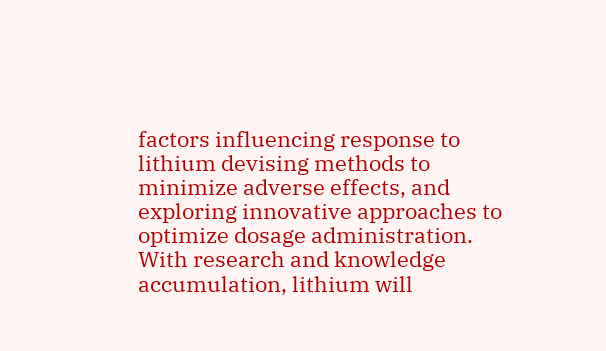factors influencing response to lithium devising methods to minimize adverse effects, and exploring innovative approaches to optimize dosage administration. With research and knowledge accumulation, lithium will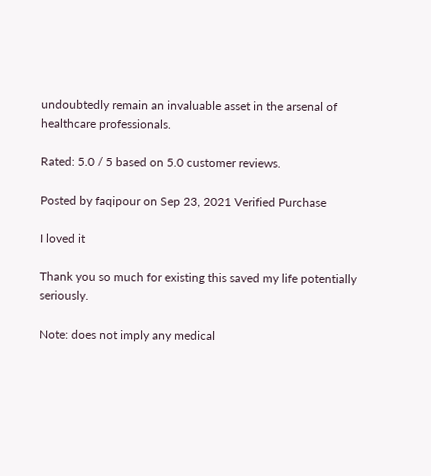undoubtedly remain an invaluable asset in the arsenal of healthcare professionals.

Rated: 5.0 / 5 based on 5.0 customer reviews.

Posted by faqipour on Sep 23, 2021 Verified Purchase

I loved it

Thank you so much for existing this saved my life potentially seriously.

Note: does not imply any medical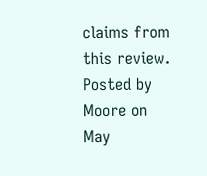claims from this review.
Posted by Moore on May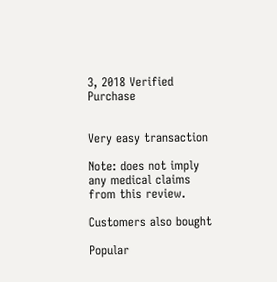3, 2018 Verified Purchase


Very easy transaction

Note: does not imply any medical claims from this review.

Customers also bought

Popular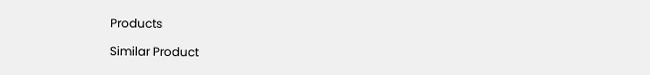Products

Similar Product